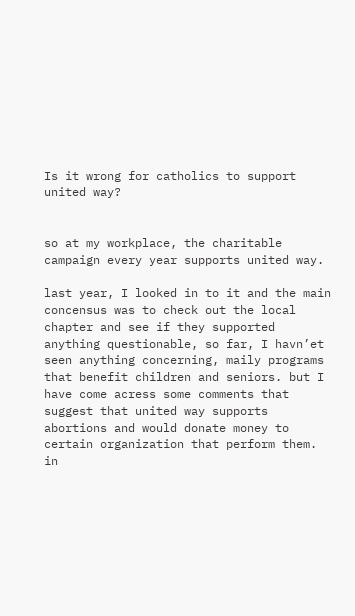Is it wrong for catholics to support united way?


so at my workplace, the charitable campaign every year supports united way.

last year, I looked in to it and the main concensus was to check out the local chapter and see if they supported anything questionable, so far, I havn’et seen anything concerning, maily programs that benefit children and seniors. but I have come acress some comments that suggest that united way supports abortions and would donate money to certain organization that perform them. in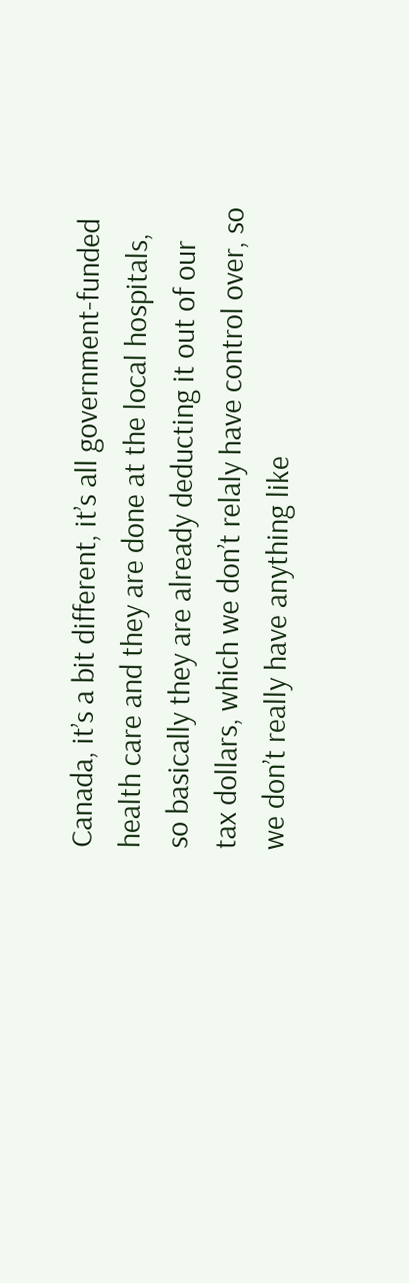Canada, it’s a bit different, it’s all government-funded health care and they are done at the local hospitals, so basically they are already deducting it out of our tax dollars, which we don’t relaly have control over, so we don’t really have anything like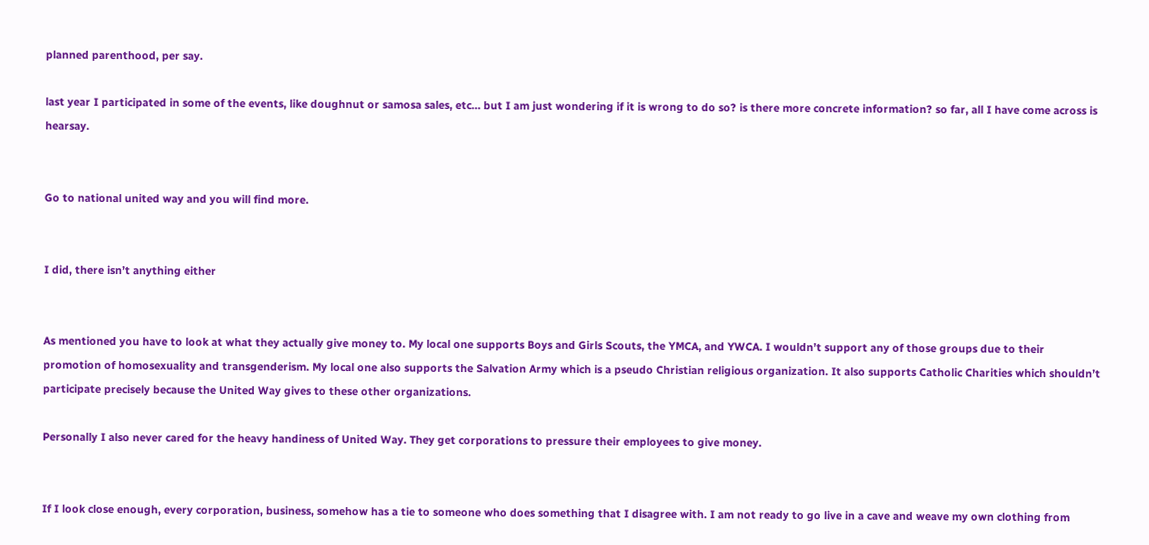planned parenthood, per say.

last year I participated in some of the events, like doughnut or samosa sales, etc… but I am just wondering if it is wrong to do so? is there more concrete information? so far, all I have come across is hearsay.


Go to national united way and you will find more.


I did, there isn’t anything either


As mentioned you have to look at what they actually give money to. My local one supports Boys and Girls Scouts, the YMCA, and YWCA. I wouldn’t support any of those groups due to their promotion of homosexuality and transgenderism. My local one also supports the Salvation Army which is a pseudo Christian religious organization. It also supports Catholic Charities which shouldn’t participate precisely because the United Way gives to these other organizations.

Personally I also never cared for the heavy handiness of United Way. They get corporations to pressure their employees to give money.


If I look close enough, every corporation, business, somehow has a tie to someone who does something that I disagree with. I am not ready to go live in a cave and weave my own clothing from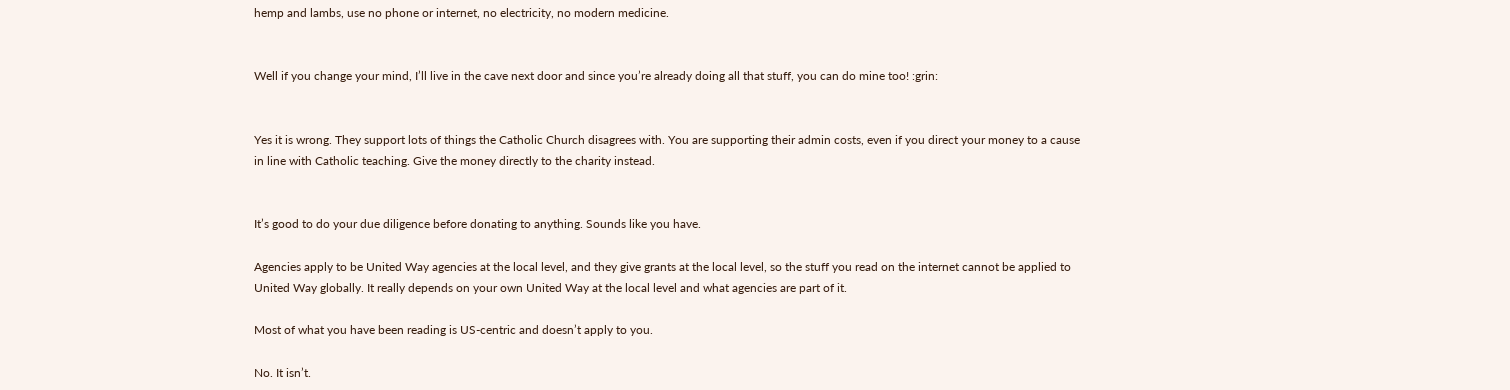hemp and lambs, use no phone or internet, no electricity, no modern medicine.


Well if you change your mind, I’ll live in the cave next door and since you’re already doing all that stuff, you can do mine too! :grin:


Yes it is wrong. They support lots of things the Catholic Church disagrees with. You are supporting their admin costs, even if you direct your money to a cause in line with Catholic teaching. Give the money directly to the charity instead.


It’s good to do your due diligence before donating to anything. Sounds like you have.

Agencies apply to be United Way agencies at the local level, and they give grants at the local level, so the stuff you read on the internet cannot be applied to United Way globally. It really depends on your own United Way at the local level and what agencies are part of it.

Most of what you have been reading is US-centric and doesn’t apply to you.

No. It isn’t.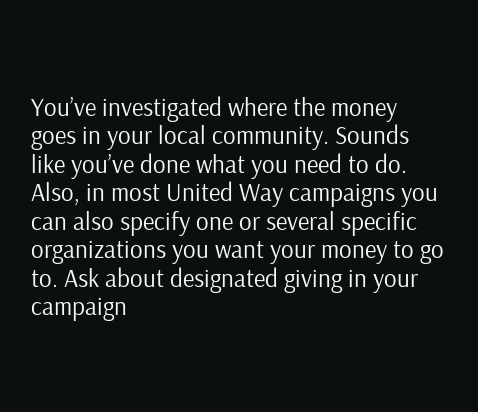You’ve investigated where the money goes in your local community. Sounds like you’ve done what you need to do. Also, in most United Way campaigns you can also specify one or several specific organizations you want your money to go to. Ask about designated giving in your campaign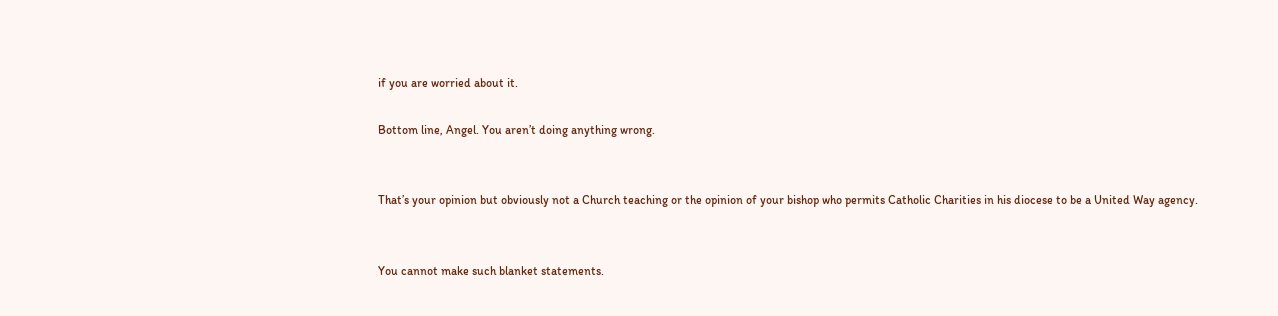if you are worried about it.

Bottom line, Angel. You aren’t doing anything wrong.


That’s your opinion but obviously not a Church teaching or the opinion of your bishop who permits Catholic Charities in his diocese to be a United Way agency.


You cannot make such blanket statements.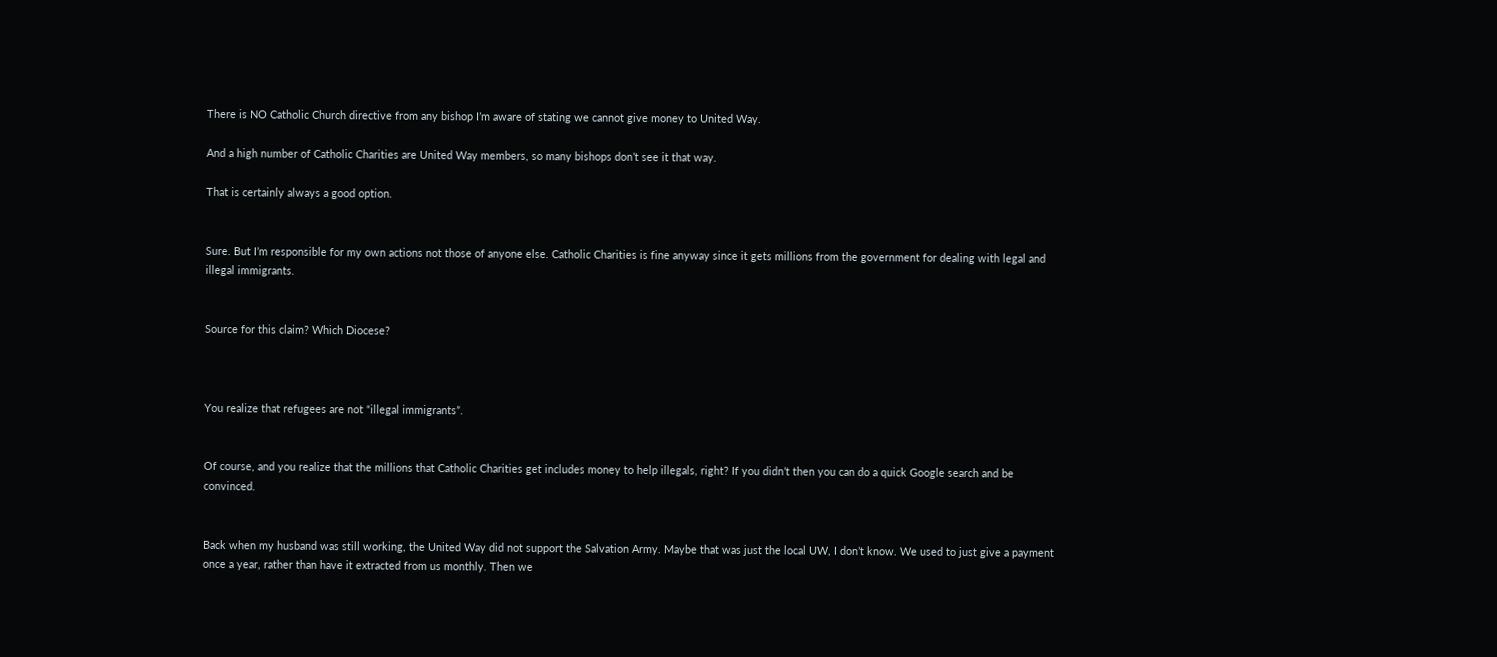There is NO Catholic Church directive from any bishop I’m aware of stating we cannot give money to United Way.

And a high number of Catholic Charities are United Way members, so many bishops don’t see it that way.

That is certainly always a good option.


Sure. But I’m responsible for my own actions not those of anyone else. Catholic Charities is fine anyway since it gets millions from the government for dealing with legal and illegal immigrants.


Source for this claim? Which Diocese?



You realize that refugees are not “illegal immigrants”.


Of course, and you realize that the millions that Catholic Charities get includes money to help illegals, right? If you didn’t then you can do a quick Google search and be convinced.


Back when my husband was still working, the United Way did not support the Salvation Army. Maybe that was just the local UW, I don’t know. We used to just give a payment once a year, rather than have it extracted from us monthly. Then we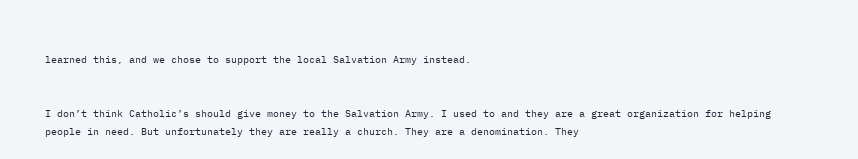learned this, and we chose to support the local Salvation Army instead.


I don’t think Catholic’s should give money to the Salvation Army. I used to and they are a great organization for helping people in need. But unfortunately they are really a church. They are a denomination. They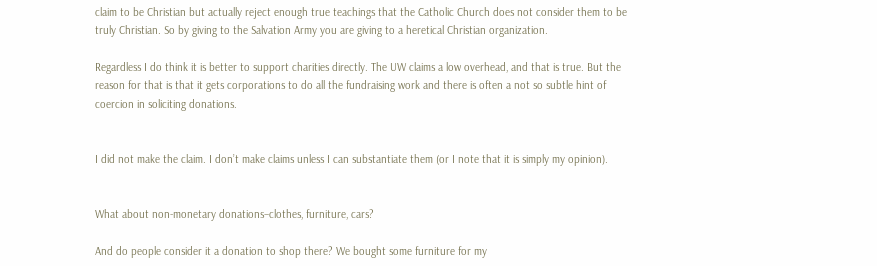claim to be Christian but actually reject enough true teachings that the Catholic Church does not consider them to be truly Christian. So by giving to the Salvation Army you are giving to a heretical Christian organization.

Regardless I do think it is better to support charities directly. The UW claims a low overhead, and that is true. But the reason for that is that it gets corporations to do all the fundraising work and there is often a not so subtle hint of coercion in soliciting donations.


I did not make the claim. I don’t make claims unless I can substantiate them (or I note that it is simply my opinion).


What about non-monetary donations–clothes, furniture, cars?

And do people consider it a donation to shop there? We bought some furniture for my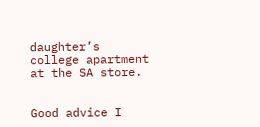daughter’s college apartment at the SA store.


Good advice I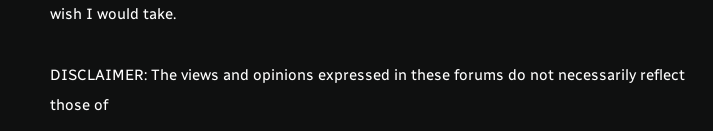wish I would take.

DISCLAIMER: The views and opinions expressed in these forums do not necessarily reflect those of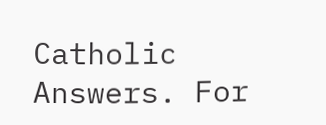Catholic Answers. For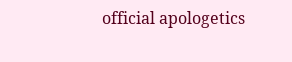official apologetics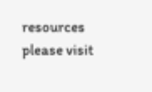resources please visit